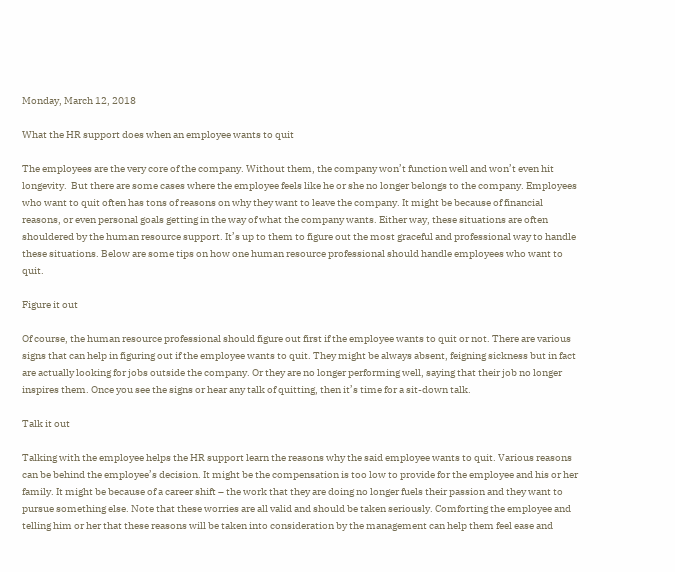Monday, March 12, 2018

What the HR support does when an employee wants to quit

The employees are the very core of the company. Without them, the company won’t function well and won’t even hit longevity.  But there are some cases where the employee feels like he or she no longer belongs to the company. Employees who want to quit often has tons of reasons on why they want to leave the company. It might be because of financial reasons, or even personal goals getting in the way of what the company wants. Either way, these situations are often shouldered by the human resource support. It’s up to them to figure out the most graceful and professional way to handle these situations. Below are some tips on how one human resource professional should handle employees who want to quit.

Figure it out

Of course, the human resource professional should figure out first if the employee wants to quit or not. There are various signs that can help in figuring out if the employee wants to quit. They might be always absent, feigning sickness but in fact are actually looking for jobs outside the company. Or they are no longer performing well, saying that their job no longer inspires them. Once you see the signs or hear any talk of quitting, then it’s time for a sit-down talk.

Talk it out

Talking with the employee helps the HR support learn the reasons why the said employee wants to quit. Various reasons can be behind the employee’s decision. It might be the compensation is too low to provide for the employee and his or her family. It might be because of a career shift – the work that they are doing no longer fuels their passion and they want to pursue something else. Note that these worries are all valid and should be taken seriously. Comforting the employee and telling him or her that these reasons will be taken into consideration by the management can help them feel ease and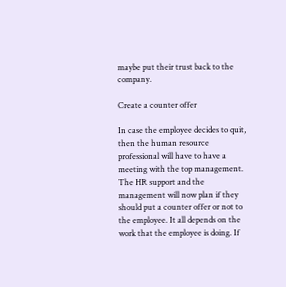maybe put their trust back to the company.

Create a counter offer

In case the employee decides to quit, then the human resource professional will have to have a meeting with the top management. The HR support and the management will now plan if they should put a counter offer or not to the employee. It all depends on the work that the employee is doing. If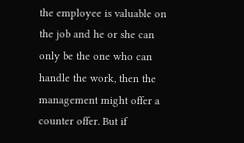the employee is valuable on the job and he or she can only be the one who can handle the work, then the management might offer a counter offer. But if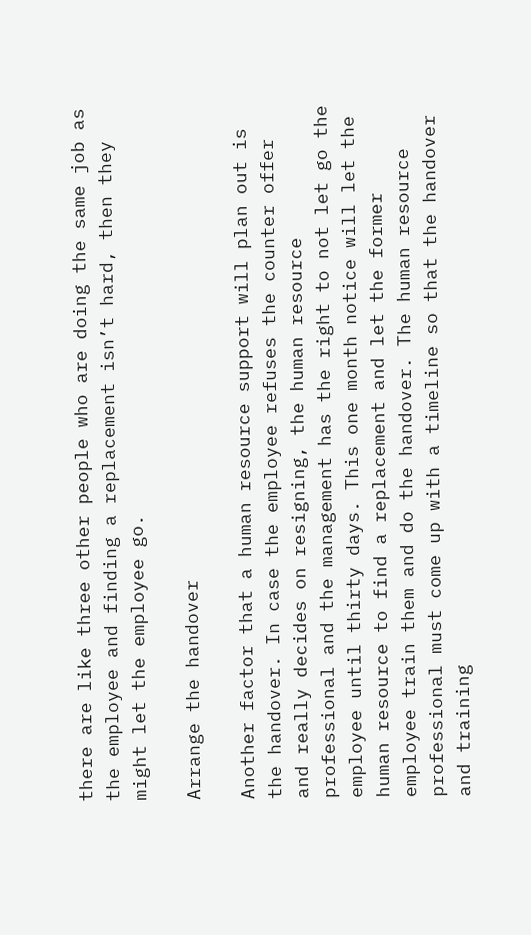there are like three other people who are doing the same job as the employee and finding a replacement isn’t hard, then they might let the employee go.

Arrange the handover

Another factor that a human resource support will plan out is the handover. In case the employee refuses the counter offer and really decides on resigning, the human resource professional and the management has the right to not let go the employee until thirty days. This one month notice will let the human resource to find a replacement and let the former employee train them and do the handover. The human resource professional must come up with a timeline so that the handover and training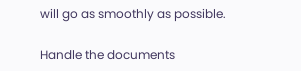will go as smoothly as possible.

Handle the documents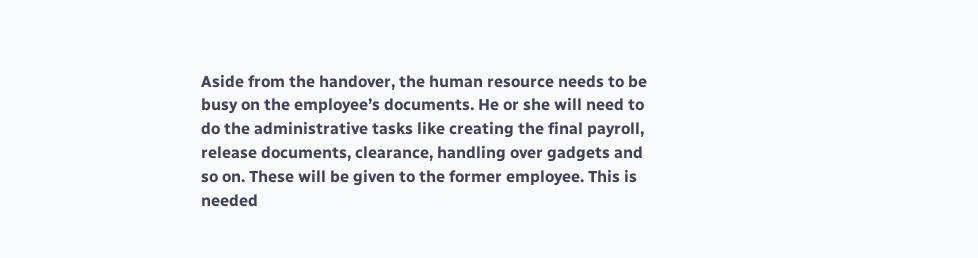Aside from the handover, the human resource needs to be busy on the employee’s documents. He or she will need to do the administrative tasks like creating the final payroll, release documents, clearance, handling over gadgets and so on. These will be given to the former employee. This is needed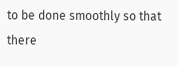to be done smoothly so that there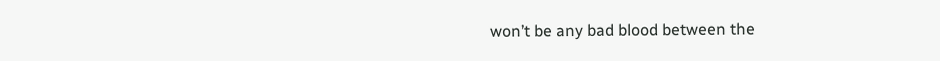won’t be any bad blood between the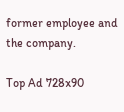former employee and the company.

Top Ad 728x90